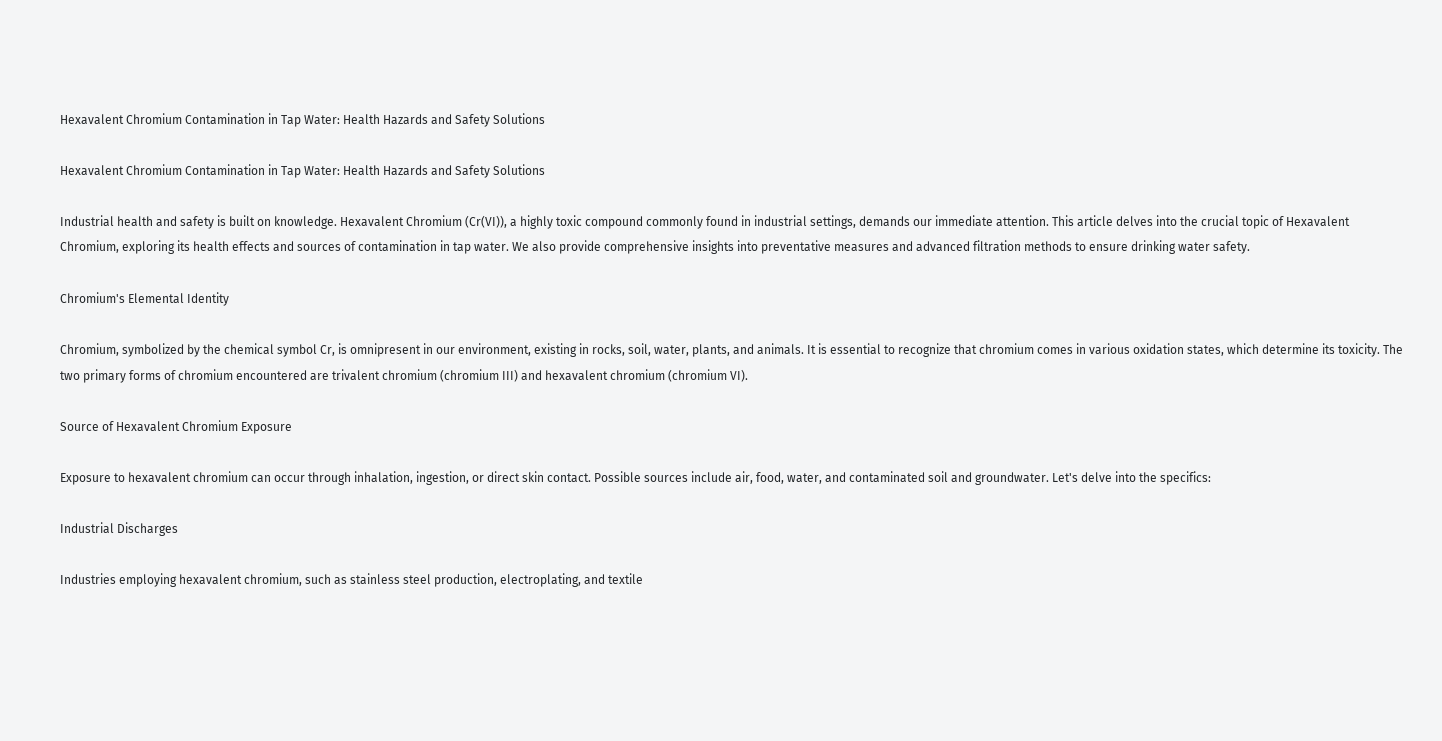Hexavalent Chromium Contamination in Tap Water: Health Hazards and Safety Solutions

Hexavalent Chromium Contamination in Tap Water: Health Hazards and Safety Solutions

Industrial health and safety is built on knowledge. Hexavalent Chromium (Cr(VI)), a highly toxic compound commonly found in industrial settings, demands our immediate attention. This article delves into the crucial topic of Hexavalent Chromium, exploring its health effects and sources of contamination in tap water. We also provide comprehensive insights into preventative measures and advanced filtration methods to ensure drinking water safety.

Chromium's Elemental Identity

Chromium, symbolized by the chemical symbol Cr, is omnipresent in our environment, existing in rocks, soil, water, plants, and animals. It is essential to recognize that chromium comes in various oxidation states, which determine its toxicity. The two primary forms of chromium encountered are trivalent chromium (chromium III) and hexavalent chromium (chromium VI).

Source of Hexavalent Chromium Exposure

Exposure to hexavalent chromium can occur through inhalation, ingestion, or direct skin contact. Possible sources include air, food, water, and contaminated soil and groundwater. Let's delve into the specifics:

Industrial Discharges

Industries employing hexavalent chromium, such as stainless steel production, electroplating, and textile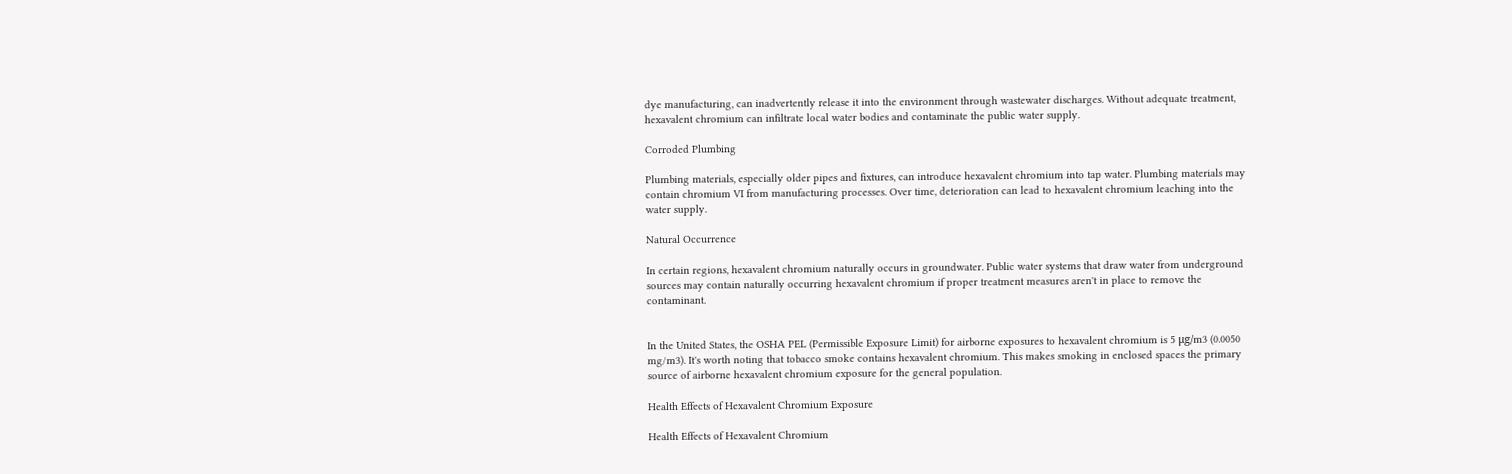dye manufacturing, can inadvertently release it into the environment through wastewater discharges. Without adequate treatment, hexavalent chromium can infiltrate local water bodies and contaminate the public water supply.

Corroded Plumbing

Plumbing materials, especially older pipes and fixtures, can introduce hexavalent chromium into tap water. Plumbing materials may contain chromium VI from manufacturing processes. Over time, deterioration can lead to hexavalent chromium leaching into the water supply.

Natural Occurrence

In certain regions, hexavalent chromium naturally occurs in groundwater. Public water systems that draw water from underground sources may contain naturally occurring hexavalent chromium if proper treatment measures aren't in place to remove the contaminant.


In the United States, the OSHA PEL (Permissible Exposure Limit) for airborne exposures to hexavalent chromium is 5 μg/m3 (0.0050 mg/m3). It's worth noting that tobacco smoke contains hexavalent chromium. This makes smoking in enclosed spaces the primary source of airborne hexavalent chromium exposure for the general population.

Health Effects of Hexavalent Chromium Exposure

Health Effects of Hexavalent Chromium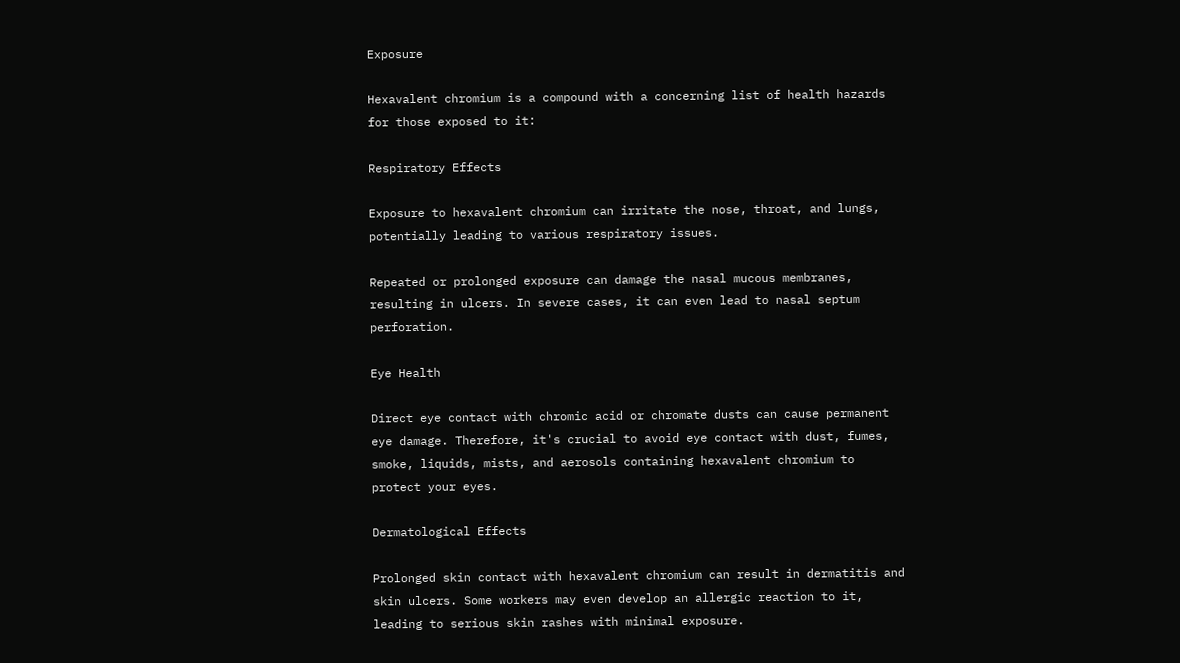Exposure

Hexavalent chromium is a compound with a concerning list of health hazards for those exposed to it:

Respiratory Effects

Exposure to hexavalent chromium can irritate the nose, throat, and lungs, potentially leading to various respiratory issues.

Repeated or prolonged exposure can damage the nasal mucous membranes, resulting in ulcers. In severe cases, it can even lead to nasal septum perforation.

Eye Health

Direct eye contact with chromic acid or chromate dusts can cause permanent eye damage. Therefore, it's crucial to avoid eye contact with dust, fumes, smoke, liquids, mists, and aerosols containing hexavalent chromium to protect your eyes.

Dermatological Effects

Prolonged skin contact with hexavalent chromium can result in dermatitis and skin ulcers. Some workers may even develop an allergic reaction to it, leading to serious skin rashes with minimal exposure.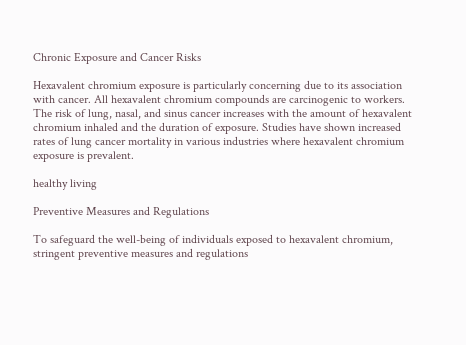Chronic Exposure and Cancer Risks

Hexavalent chromium exposure is particularly concerning due to its association with cancer. All hexavalent chromium compounds are carcinogenic to workers. The risk of lung, nasal, and sinus cancer increases with the amount of hexavalent chromium inhaled and the duration of exposure. Studies have shown increased rates of lung cancer mortality in various industries where hexavalent chromium exposure is prevalent.

healthy living

Preventive Measures and Regulations

To safeguard the well-being of individuals exposed to hexavalent chromium, stringent preventive measures and regulations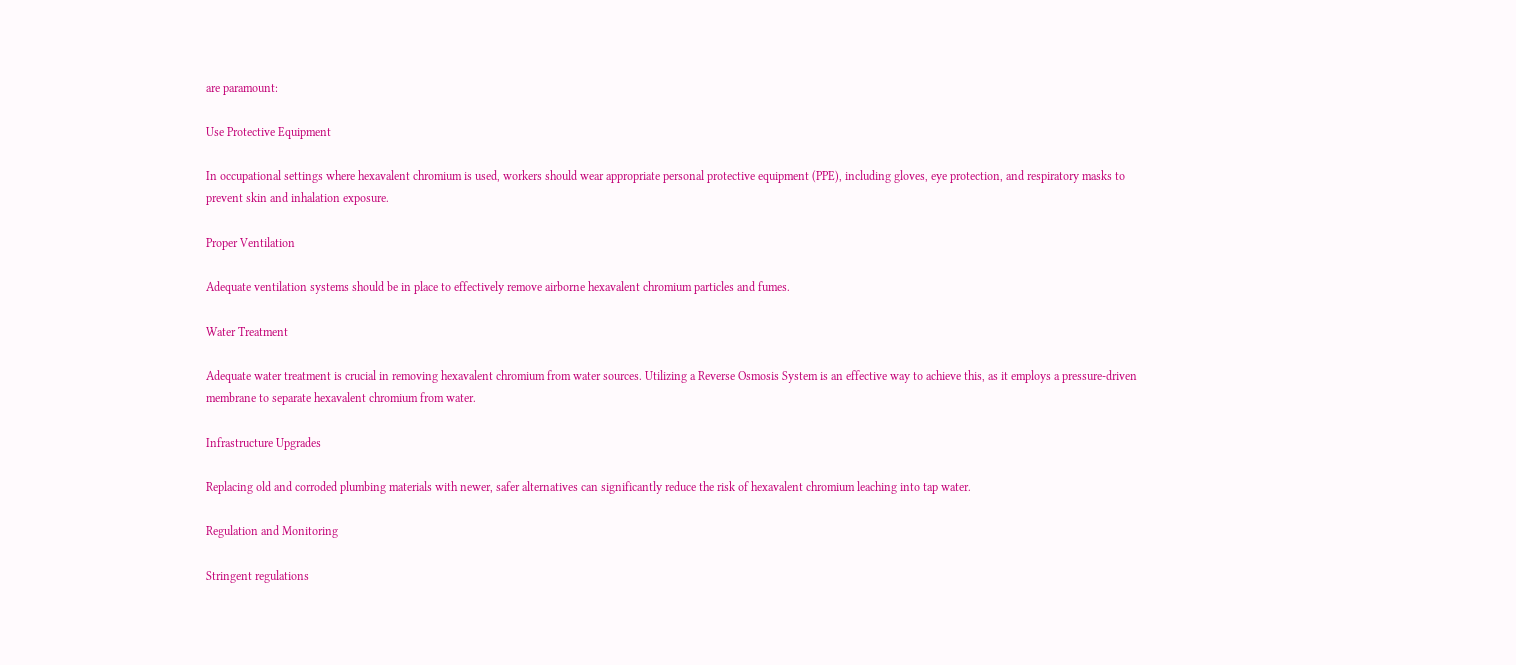are paramount:

Use Protective Equipment

In occupational settings where hexavalent chromium is used, workers should wear appropriate personal protective equipment (PPE), including gloves, eye protection, and respiratory masks to prevent skin and inhalation exposure.

Proper Ventilation

Adequate ventilation systems should be in place to effectively remove airborne hexavalent chromium particles and fumes.

Water Treatment

Adequate water treatment is crucial in removing hexavalent chromium from water sources. Utilizing a Reverse Osmosis System is an effective way to achieve this, as it employs a pressure-driven membrane to separate hexavalent chromium from water.

Infrastructure Upgrades

Replacing old and corroded plumbing materials with newer, safer alternatives can significantly reduce the risk of hexavalent chromium leaching into tap water.

Regulation and Monitoring

Stringent regulations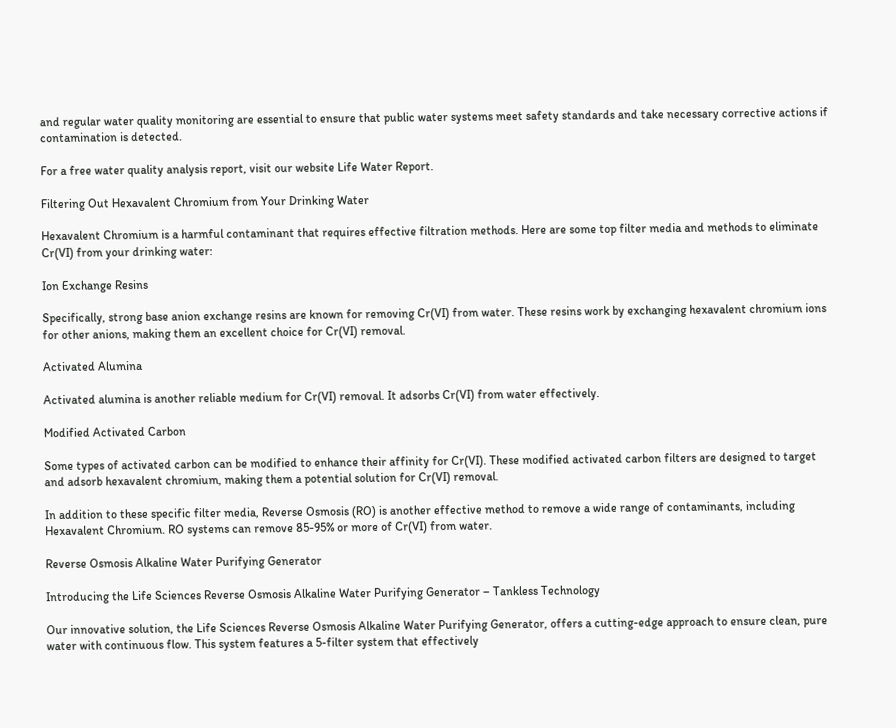and regular water quality monitoring are essential to ensure that public water systems meet safety standards and take necessary corrective actions if contamination is detected.

For a free water quality analysis report, visit our website Life Water Report.

Filtering Out Hexavalent Chromium from Your Drinking Water

Hexavalent Chromium is a harmful contaminant that requires effective filtration methods. Here are some top filter media and methods to eliminate Cr(VI) from your drinking water:

Ion Exchange Resins

Specifically, strong base anion exchange resins are known for removing Cr(VI) from water. These resins work by exchanging hexavalent chromium ions for other anions, making them an excellent choice for Cr(VI) removal.

Activated Alumina

Activated alumina is another reliable medium for Cr(VI) removal. It adsorbs Cr(VI) from water effectively.

Modified Activated Carbon

Some types of activated carbon can be modified to enhance their affinity for Cr(VI). These modified activated carbon filters are designed to target and adsorb hexavalent chromium, making them a potential solution for Cr(VI) removal.

In addition to these specific filter media, Reverse Osmosis (RO) is another effective method to remove a wide range of contaminants, including Hexavalent Chromium. RO systems can remove 85-95% or more of Cr(VI) from water.

Reverse Osmosis Alkaline Water Purifying Generator

Introducing the Life Sciences Reverse Osmosis Alkaline Water Purifying Generator – Tankless Technology

Our innovative solution, the Life Sciences Reverse Osmosis Alkaline Water Purifying Generator, offers a cutting-edge approach to ensure clean, pure water with continuous flow. This system features a 5-filter system that effectively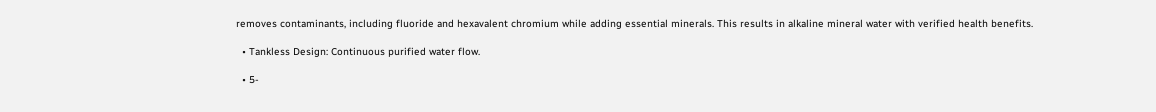removes contaminants, including fluoride and hexavalent chromium while adding essential minerals. This results in alkaline mineral water with verified health benefits.

  • Tankless Design: Continuous purified water flow.

  • 5-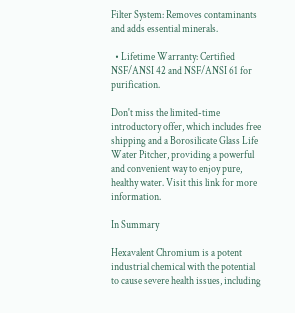Filter System: Removes contaminants and adds essential minerals.

  • Lifetime Warranty: Certified NSF/ANSI 42 and NSF/ANSI 61 for purification.

Don't miss the limited-time introductory offer, which includes free shipping and a Borosilicate Glass Life Water Pitcher, providing a powerful and convenient way to enjoy pure, healthy water. Visit this link for more information.

In Summary

Hexavalent Chromium is a potent industrial chemical with the potential to cause severe health issues, including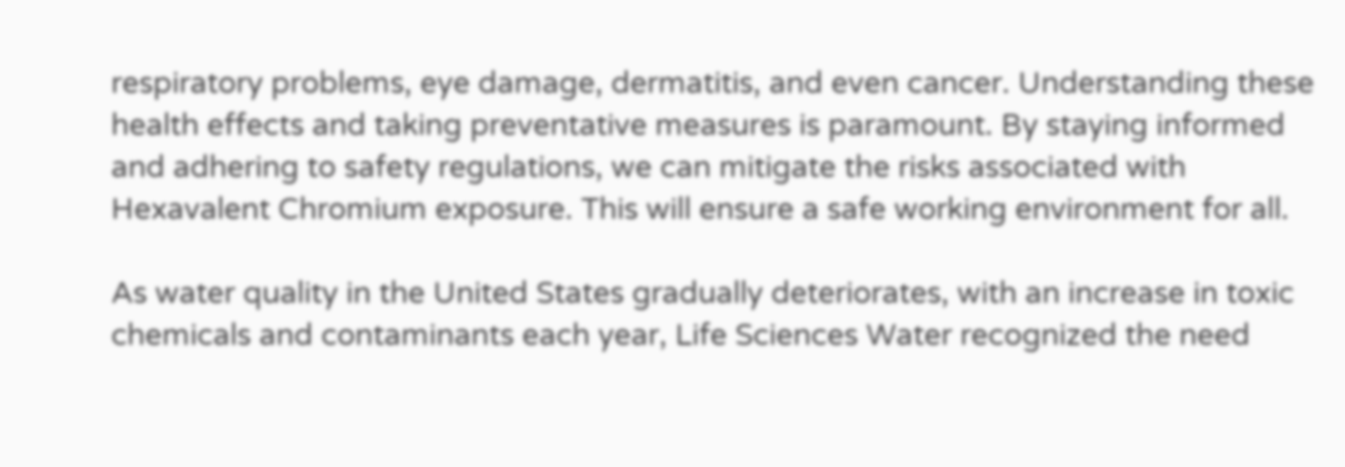respiratory problems, eye damage, dermatitis, and even cancer. Understanding these health effects and taking preventative measures is paramount. By staying informed and adhering to safety regulations, we can mitigate the risks associated with Hexavalent Chromium exposure. This will ensure a safe working environment for all.

As water quality in the United States gradually deteriorates, with an increase in toxic chemicals and contaminants each year, Life Sciences Water recognized the need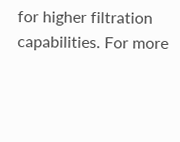for higher filtration capabilities. For more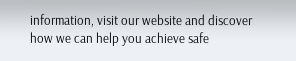information, visit our website and discover how we can help you achieve safe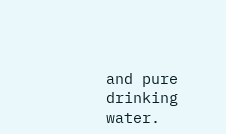and pure drinking water.